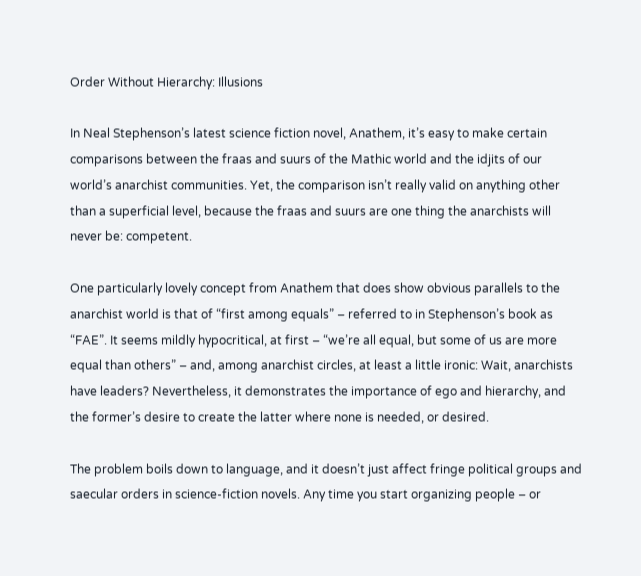Order Without Hierarchy: Illusions

In Neal Stephenson’s latest science fiction novel, Anathem, it’s easy to make certain comparisons between the fraas and suurs of the Mathic world and the idjits of our world’s anarchist communities. Yet, the comparison isn’t really valid on anything other than a superficial level, because the fraas and suurs are one thing the anarchists will never be: competent.

One particularly lovely concept from Anathem that does show obvious parallels to the anarchist world is that of “first among equals” – referred to in Stephenson’s book as “FAE”. It seems mildly hypocritical, at first – “we’re all equal, but some of us are more equal than others” – and, among anarchist circles, at least a little ironic: Wait, anarchists have leaders? Nevertheless, it demonstrates the importance of ego and hierarchy, and the former’s desire to create the latter where none is needed, or desired.

The problem boils down to language, and it doesn’t just affect fringe political groups and saecular orders in science-fiction novels. Any time you start organizing people – or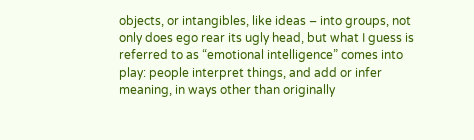objects, or intangibles, like ideas – into groups, not only does ego rear its ugly head, but what I guess is referred to as “emotional intelligence” comes into play: people interpret things, and add or infer meaning, in ways other than originally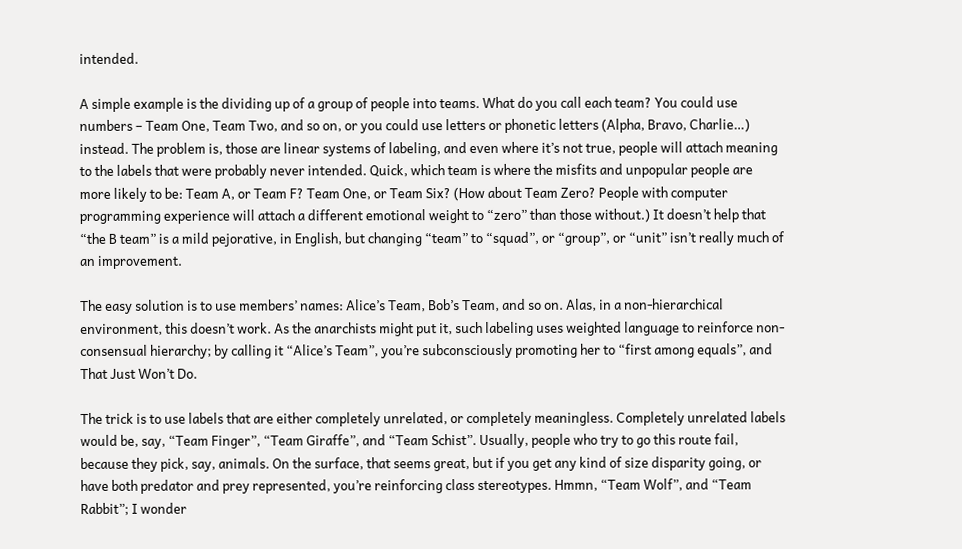intended.

A simple example is the dividing up of a group of people into teams. What do you call each team? You could use numbers – Team One, Team Two, and so on, or you could use letters or phonetic letters (Alpha, Bravo, Charlie…) instead. The problem is, those are linear systems of labeling, and even where it’s not true, people will attach meaning to the labels that were probably never intended. Quick, which team is where the misfits and unpopular people are more likely to be: Team A, or Team F? Team One, or Team Six? (How about Team Zero? People with computer programming experience will attach a different emotional weight to “zero” than those without.) It doesn’t help that “the B team” is a mild pejorative, in English, but changing “team” to “squad”, or “group”, or “unit” isn’t really much of an improvement.

The easy solution is to use members’ names: Alice’s Team, Bob’s Team, and so on. Alas, in a non-hierarchical environment, this doesn’t work. As the anarchists might put it, such labeling uses weighted language to reinforce non-consensual hierarchy; by calling it “Alice’s Team”, you’re subconsciously promoting her to “first among equals”, and That Just Won’t Do.

The trick is to use labels that are either completely unrelated, or completely meaningless. Completely unrelated labels would be, say, “Team Finger”, “Team Giraffe”, and “Team Schist”. Usually, people who try to go this route fail, because they pick, say, animals. On the surface, that seems great, but if you get any kind of size disparity going, or have both predator and prey represented, you’re reinforcing class stereotypes. Hmmn, “Team Wolf”, and “Team Rabbit”; I wonder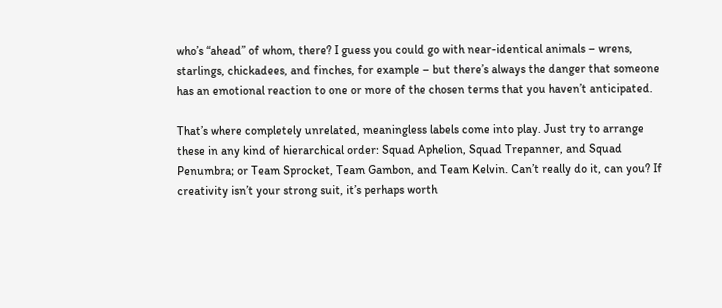who’s “ahead” of whom, there? I guess you could go with near-identical animals – wrens, starlings, chickadees, and finches, for example – but there’s always the danger that someone has an emotional reaction to one or more of the chosen terms that you haven’t anticipated.

That’s where completely unrelated, meaningless labels come into play. Just try to arrange these in any kind of hierarchical order: Squad Aphelion, Squad Trepanner, and Squad Penumbra; or Team Sprocket, Team Gambon, and Team Kelvin. Can’t really do it, can you? If creativity isn’t your strong suit, it’s perhaps worth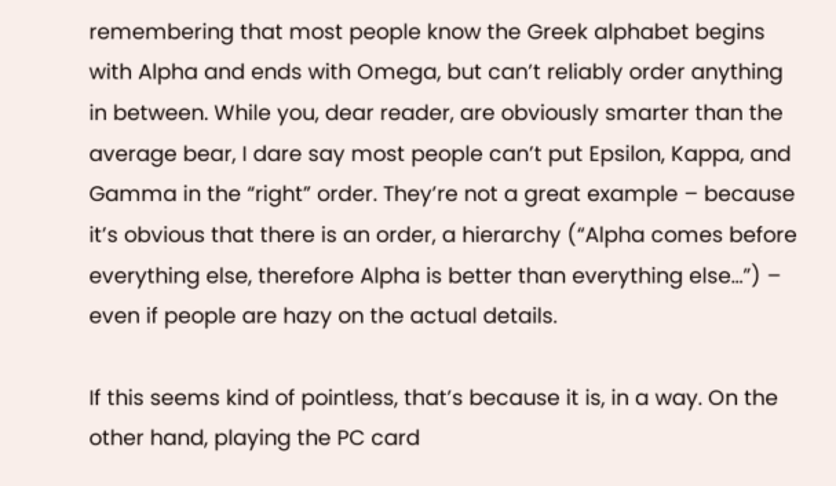remembering that most people know the Greek alphabet begins with Alpha and ends with Omega, but can’t reliably order anything in between. While you, dear reader, are obviously smarter than the average bear, I dare say most people can’t put Epsilon, Kappa, and Gamma in the “right” order. They’re not a great example – because it’s obvious that there is an order, a hierarchy (“Alpha comes before everything else, therefore Alpha is better than everything else…”) – even if people are hazy on the actual details.

If this seems kind of pointless, that’s because it is, in a way. On the other hand, playing the PC card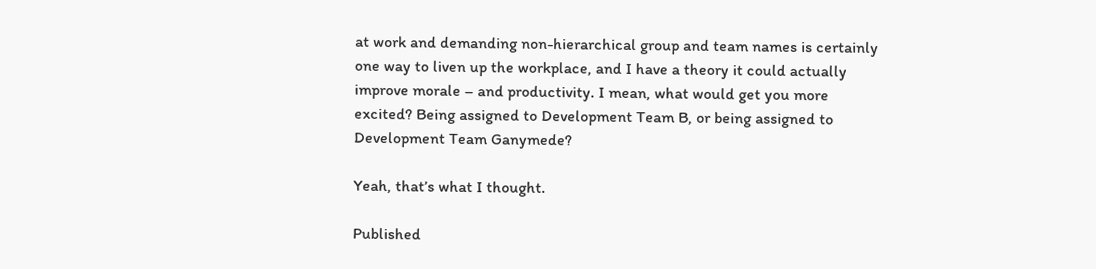at work and demanding non-hierarchical group and team names is certainly one way to liven up the workplace, and I have a theory it could actually improve morale – and productivity. I mean, what would get you more excited? Being assigned to Development Team B, or being assigned to Development Team Ganymede?

Yeah, that’s what I thought.

Published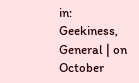in: Geekiness, General | on October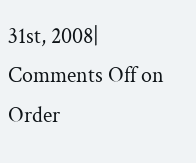31st, 2008| Comments Off on Order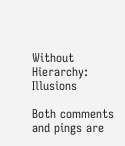Without Hierarchy: Illusions

Both comments and pings are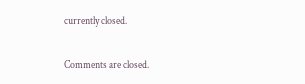currently closed.

Comments are closed.